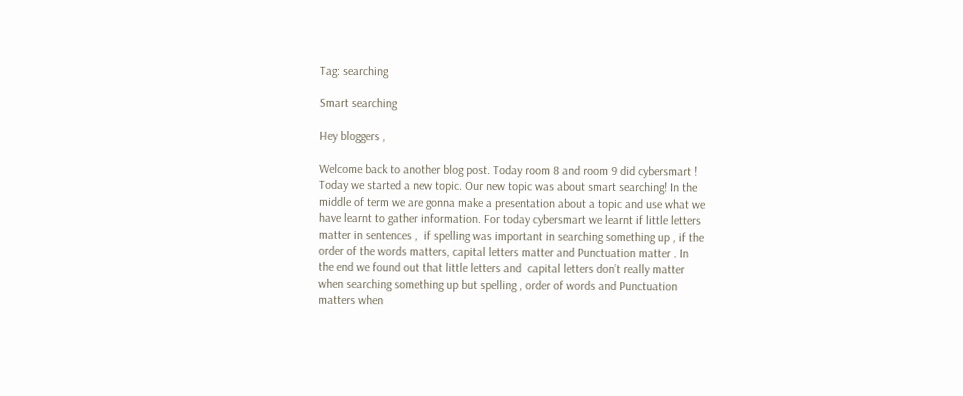Tag: searching

Smart searching

Hey bloggers ,

Welcome back to another blog post. Today room 8 and room 9 did cybersmart ! Today we started a new topic. Our new topic was about smart searching! In the middle of term we are gonna make a presentation about a topic and use what we have learnt to gather information. For today cybersmart we learnt if little letters matter in sentences ,  if spelling was important in searching something up , if the order of the words matters, capital letters matter and Punctuation matter . In the end we found out that little letters and  capital letters don’t really matter when searching something up but spelling , order of words and Punctuation matters when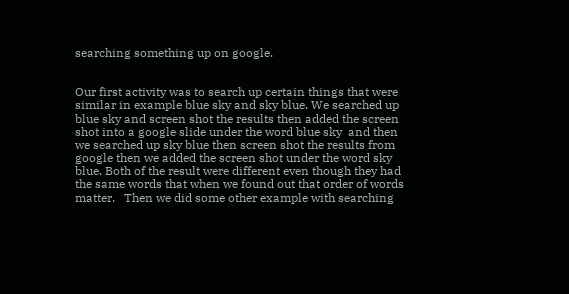searching something up on google.


Our first activity was to search up certain things that were similar in example blue sky and sky blue. We searched up blue sky and screen shot the results then added the screen shot into a google slide under the word blue sky  and then we searched up sky blue then screen shot the results from google then we added the screen shot under the word sky blue. Both of the result were different even though they had the same words that when we found out that order of words matter.   Then we did some other example with searching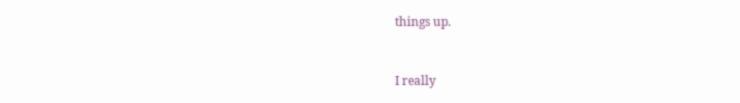things up.


I really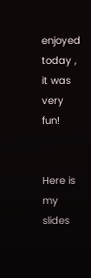enjoyed today , it was very fun!


Here is my slides